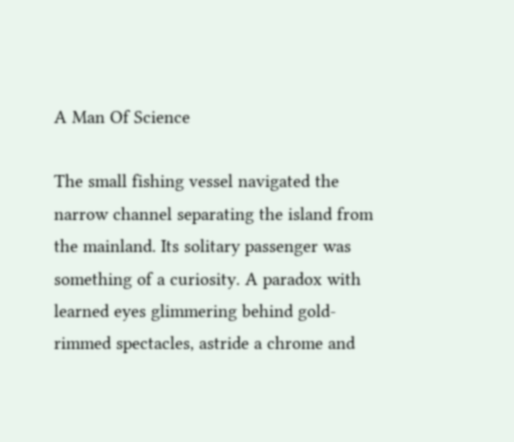A Man Of Science

The small fishing vessel navigated the narrow channel separating the island from the mainland. Its solitary passenger was something of a curiosity. A paradox with learned eyes glimmering behind gold-rimmed spectacles, astride a chrome and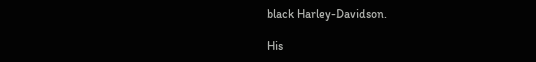black Harley-Davidson.

His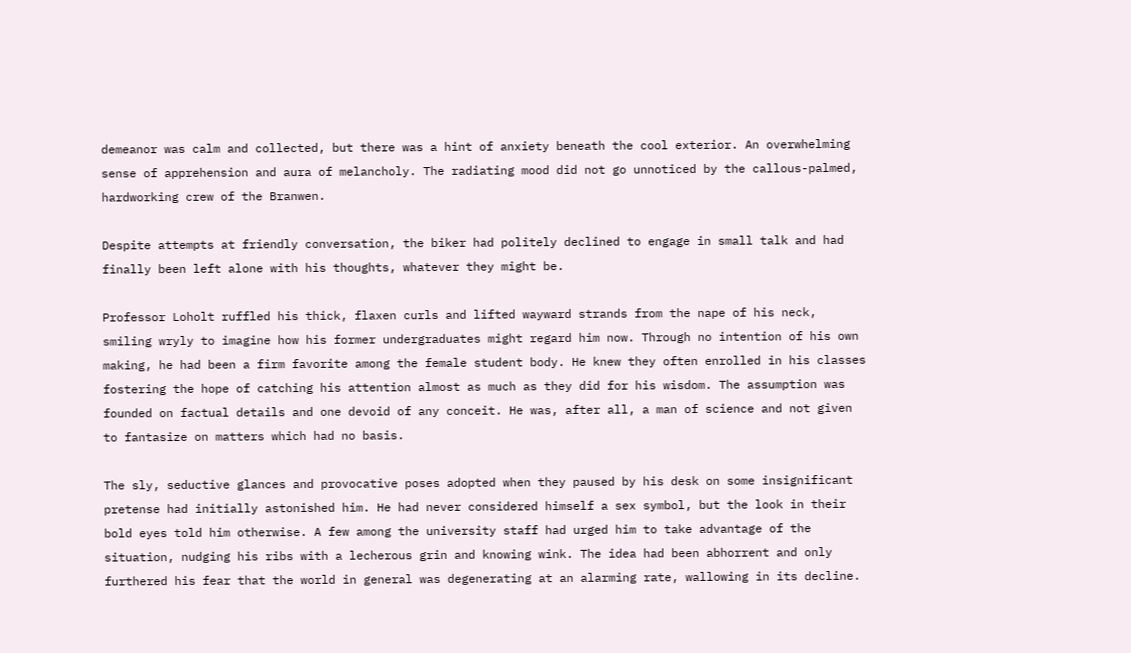demeanor was calm and collected, but there was a hint of anxiety beneath the cool exterior. An overwhelming sense of apprehension and aura of melancholy. The radiating mood did not go unnoticed by the callous-palmed, hardworking crew of the Branwen.

Despite attempts at friendly conversation, the biker had politely declined to engage in small talk and had finally been left alone with his thoughts, whatever they might be.

Professor Loholt ruffled his thick, flaxen curls and lifted wayward strands from the nape of his neck, smiling wryly to imagine how his former undergraduates might regard him now. Through no intention of his own making, he had been a firm favorite among the female student body. He knew they often enrolled in his classes fostering the hope of catching his attention almost as much as they did for his wisdom. The assumption was founded on factual details and one devoid of any conceit. He was, after all, a man of science and not given to fantasize on matters which had no basis.

The sly, seductive glances and provocative poses adopted when they paused by his desk on some insignificant pretense had initially astonished him. He had never considered himself a sex symbol, but the look in their bold eyes told him otherwise. A few among the university staff had urged him to take advantage of the situation, nudging his ribs with a lecherous grin and knowing wink. The idea had been abhorrent and only furthered his fear that the world in general was degenerating at an alarming rate, wallowing in its decline.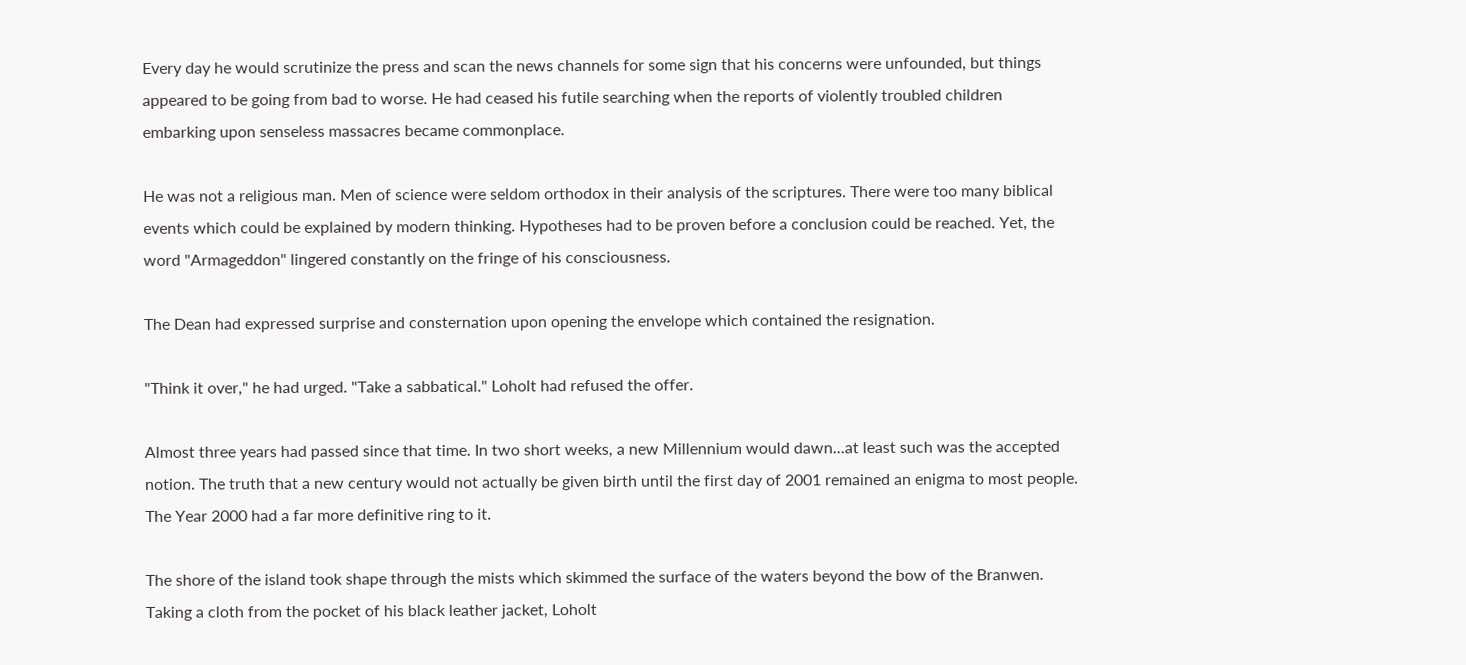Every day he would scrutinize the press and scan the news channels for some sign that his concerns were unfounded, but things appeared to be going from bad to worse. He had ceased his futile searching when the reports of violently troubled children embarking upon senseless massacres became commonplace.

He was not a religious man. Men of science were seldom orthodox in their analysis of the scriptures. There were too many biblical events which could be explained by modern thinking. Hypotheses had to be proven before a conclusion could be reached. Yet, the word "Armageddon" lingered constantly on the fringe of his consciousness.

The Dean had expressed surprise and consternation upon opening the envelope which contained the resignation.

"Think it over," he had urged. "Take a sabbatical." Loholt had refused the offer.

Almost three years had passed since that time. In two short weeks, a new Millennium would dawn...at least such was the accepted notion. The truth that a new century would not actually be given birth until the first day of 2001 remained an enigma to most people. The Year 2000 had a far more definitive ring to it.

The shore of the island took shape through the mists which skimmed the surface of the waters beyond the bow of the Branwen. Taking a cloth from the pocket of his black leather jacket, Loholt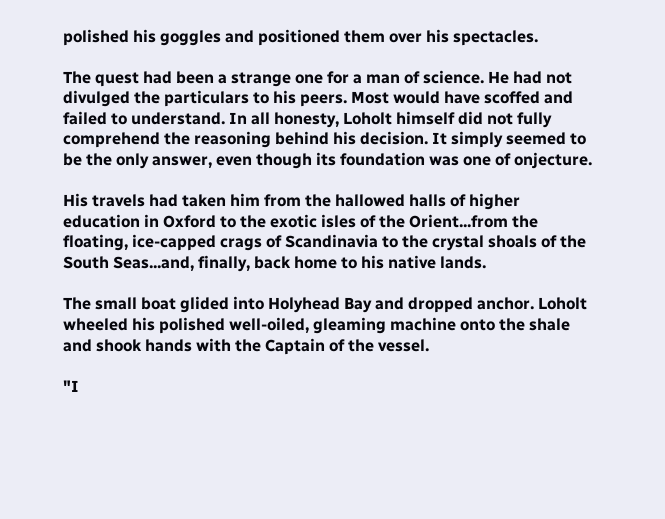polished his goggles and positioned them over his spectacles.

The quest had been a strange one for a man of science. He had not divulged the particulars to his peers. Most would have scoffed and failed to understand. In all honesty, Loholt himself did not fully comprehend the reasoning behind his decision. It simply seemed to be the only answer, even though its foundation was one of onjecture.

His travels had taken him from the hallowed halls of higher education in Oxford to the exotic isles of the Orient...from the floating, ice-capped crags of Scandinavia to the crystal shoals of the South Seas...and, finally, back home to his native lands.

The small boat glided into Holyhead Bay and dropped anchor. Loholt wheeled his polished well-oiled, gleaming machine onto the shale and shook hands with the Captain of the vessel.

"I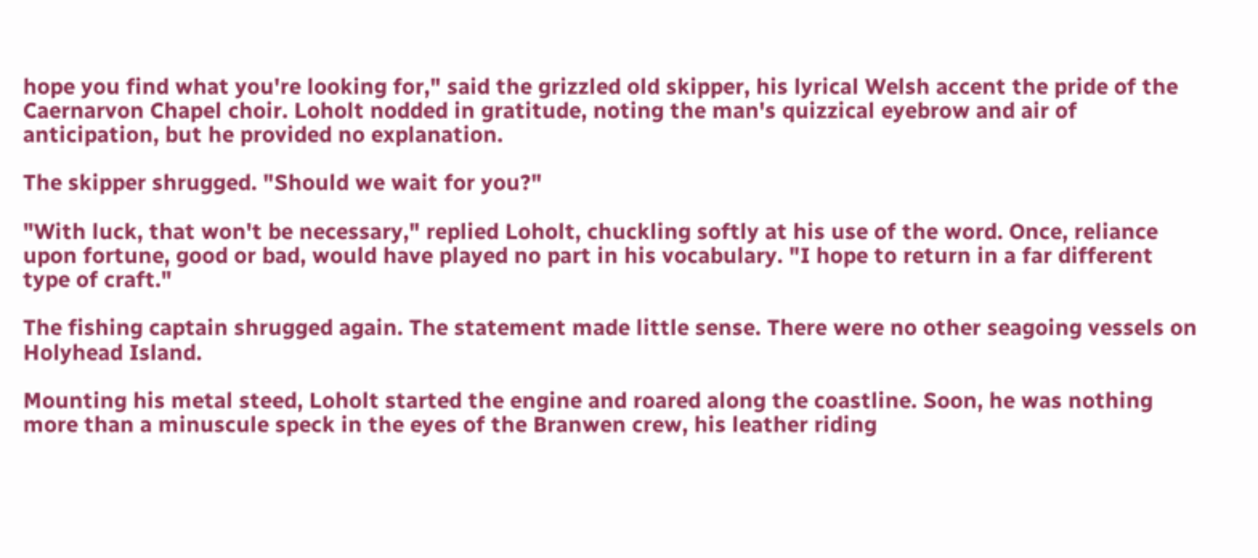hope you find what you're looking for," said the grizzled old skipper, his lyrical Welsh accent the pride of the Caernarvon Chapel choir. Loholt nodded in gratitude, noting the man's quizzical eyebrow and air of anticipation, but he provided no explanation.

The skipper shrugged. "Should we wait for you?"

"With luck, that won't be necessary," replied Loholt, chuckling softly at his use of the word. Once, reliance upon fortune, good or bad, would have played no part in his vocabulary. "I hope to return in a far different type of craft."

The fishing captain shrugged again. The statement made little sense. There were no other seagoing vessels on Holyhead Island.

Mounting his metal steed, Loholt started the engine and roared along the coastline. Soon, he was nothing more than a minuscule speck in the eyes of the Branwen crew, his leather riding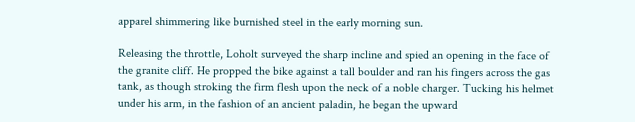apparel shimmering like burnished steel in the early morning sun.

Releasing the throttle, Loholt surveyed the sharp incline and spied an opening in the face of the granite cliff. He propped the bike against a tall boulder and ran his fingers across the gas tank, as though stroking the firm flesh upon the neck of a noble charger. Tucking his helmet under his arm, in the fashion of an ancient paladin, he began the upward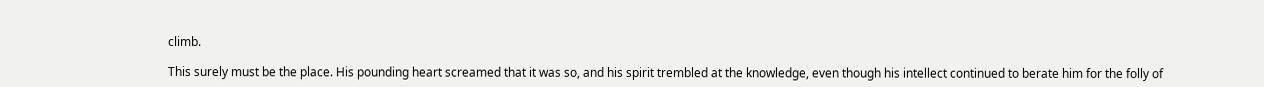climb.

This surely must be the place. His pounding heart screamed that it was so, and his spirit trembled at the knowledge, even though his intellect continued to berate him for the folly of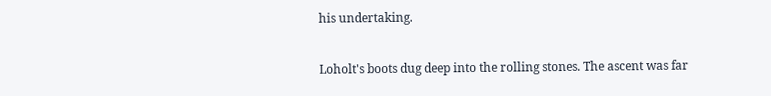his undertaking.

Loholt's boots dug deep into the rolling stones. The ascent was far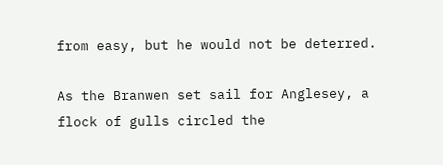from easy, but he would not be deterred.

As the Branwen set sail for Anglesey, a flock of gulls circled the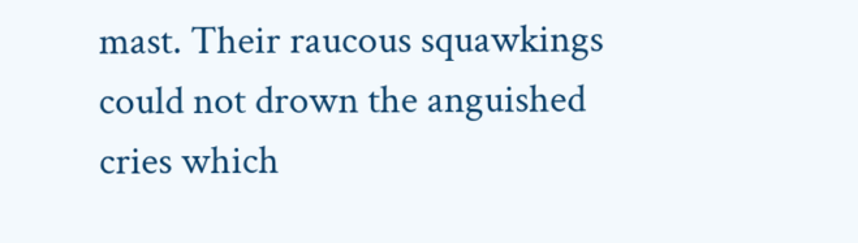mast. Their raucous squawkings could not drown the anguished cries which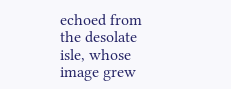echoed from the desolate isle, whose image grew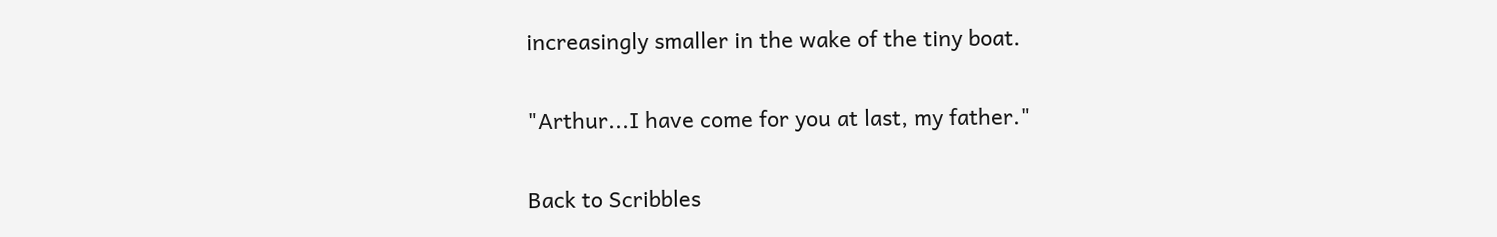increasingly smaller in the wake of the tiny boat.

"Arthur...I have come for you at last, my father."

Back to Scribbles